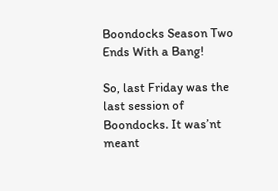Boondocks Season Two Ends With a Bang!

So, last Friday was the last session of Boondocks. It was’nt meant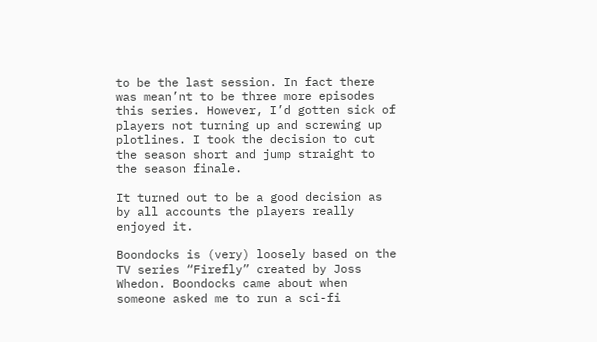to be the last session. In fact there was mean’nt to be three more episodes this series. However, I’d gotten sick of players not turning up and screwing up plotlines. I took the decision to cut the season short and jump straight to the season finale.

It turned out to be a good decision as by all accounts the players really enjoyed it.

Boondocks is (very) loosely based on the TV series “Firefly” created by Joss Whedon. Boondocks came about when someone asked me to run a sci-fi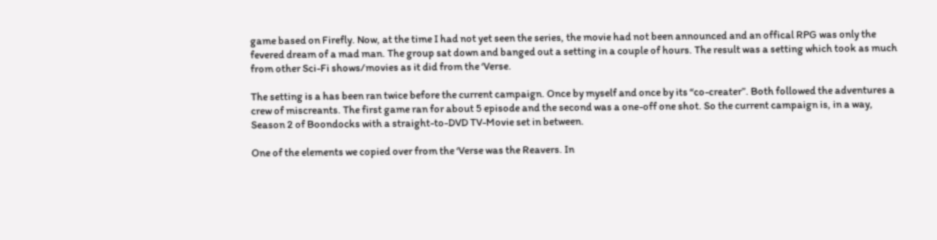game based on Firefly. Now, at the time I had not yet seen the series, the movie had not been announced and an offical RPG was only the fevered dream of a mad man. The group sat down and banged out a setting in a couple of hours. The result was a setting which took as much from other Sci-Fi shows/movies as it did from the ‘Verse.

The setting is a has been ran twice before the current campaign. Once by myself and once by its “co-creater”. Both followed the adventures a crew of miscreants. The first game ran for about 5 episode and the second was a one-off one shot. So the current campaign is, in a way, Season 2 of Boondocks with a straight-to-DVD TV-Movie set in between.

One of the elements we copied over from the ‘Verse was the Reavers. In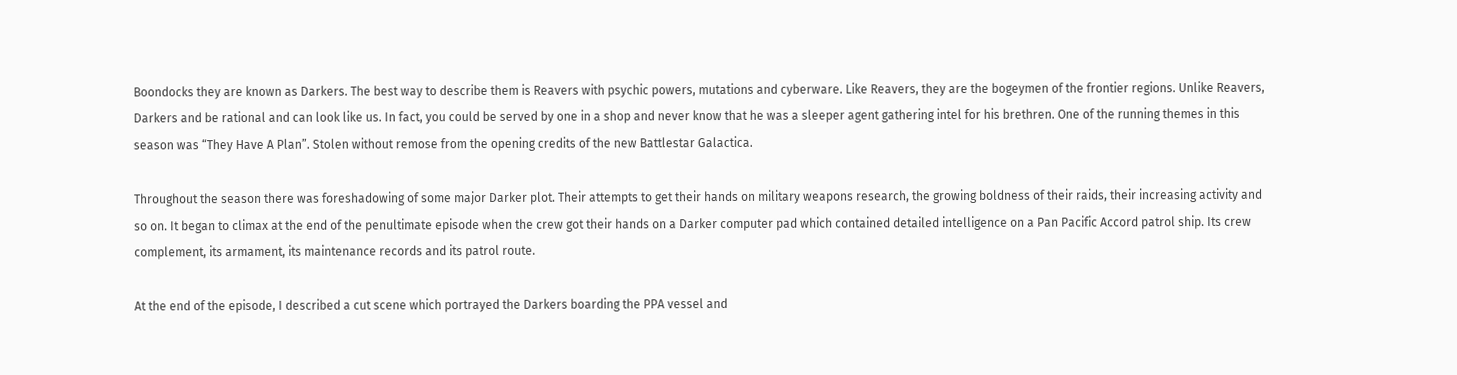Boondocks they are known as Darkers. The best way to describe them is Reavers with psychic powers, mutations and cyberware. Like Reavers, they are the bogeymen of the frontier regions. Unlike Reavers, Darkers and be rational and can look like us. In fact, you could be served by one in a shop and never know that he was a sleeper agent gathering intel for his brethren. One of the running themes in this season was “They Have A Plan”. Stolen without remose from the opening credits of the new Battlestar Galactica.

Throughout the season there was foreshadowing of some major Darker plot. Their attempts to get their hands on military weapons research, the growing boldness of their raids, their increasing activity and so on. It began to climax at the end of the penultimate episode when the crew got their hands on a Darker computer pad which contained detailed intelligence on a Pan Pacific Accord patrol ship. Its crew complement, its armament, its maintenance records and its patrol route.

At the end of the episode, I described a cut scene which portrayed the Darkers boarding the PPA vessel and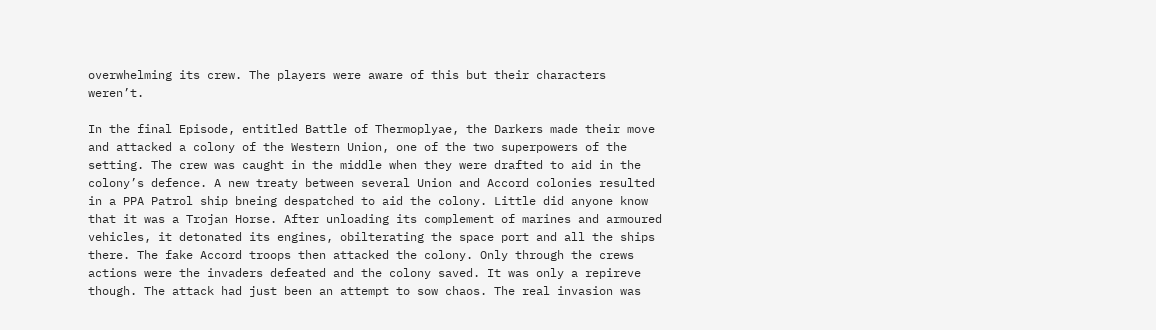overwhelming its crew. The players were aware of this but their characters weren’t.

In the final Episode, entitled Battle of Thermoplyae, the Darkers made their move and attacked a colony of the Western Union, one of the two superpowers of the setting. The crew was caught in the middle when they were drafted to aid in the colony’s defence. A new treaty between several Union and Accord colonies resulted in a PPA Patrol ship bneing despatched to aid the colony. Little did anyone know that it was a Trojan Horse. After unloading its complement of marines and armoured vehicles, it detonated its engines, obilterating the space port and all the ships there. The fake Accord troops then attacked the colony. Only through the crews actions were the invaders defeated and the colony saved. It was only a repireve though. The attack had just been an attempt to sow chaos. The real invasion was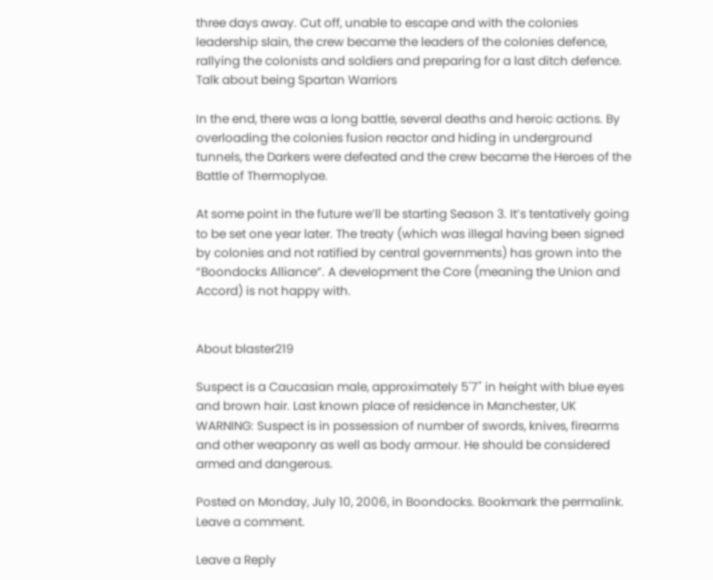three days away. Cut off, unable to escape and with the colonies leadership slain, the crew became the leaders of the colonies defence, rallying the colonists and soldiers and preparing for a last ditch defence. Talk about being Spartan Warriors

In the end, there was a long battle, several deaths and heroic actions. By overloading the colonies fusion reactor and hiding in underground tunnels, the Darkers were defeated and the crew became the Heroes of the Battle of Thermoplyae.

At some point in the future we’ll be starting Season 3. It’s tentatively going to be set one year later. The treaty (which was illegal having been signed by colonies and not ratified by central governments) has grown into the “Boondocks Alliance”. A development the Core (meaning the Union and Accord) is not happy with.


About blaster219

Suspect is a Caucasian male, approximately 5'7" in height with blue eyes and brown hair. Last known place of residence in Manchester, UK WARNING: Suspect is in possession of number of swords, knives, firearms and other weaponry as well as body armour. He should be considered armed and dangerous.

Posted on Monday, July 10, 2006, in Boondocks. Bookmark the permalink. Leave a comment.

Leave a Reply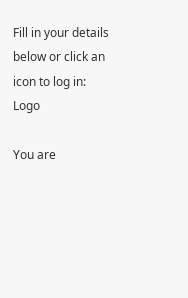Fill in your details below or click an icon to log in: Logo

You are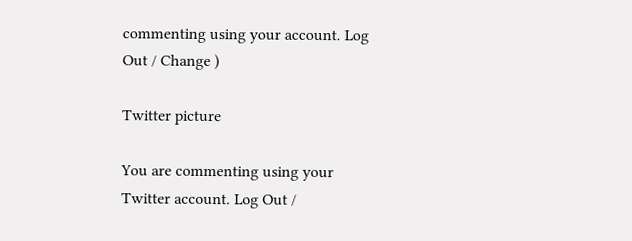commenting using your account. Log Out / Change )

Twitter picture

You are commenting using your Twitter account. Log Out /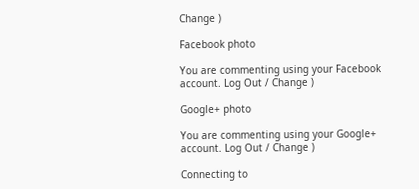Change )

Facebook photo

You are commenting using your Facebook account. Log Out / Change )

Google+ photo

You are commenting using your Google+ account. Log Out / Change )

Connecting to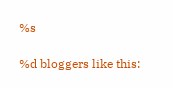%s

%d bloggers like this: